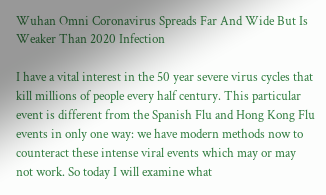Wuhan Omni Coronavirus Spreads Far And Wide But Is Weaker Than 2020 Infection

I have a vital interest in the 50 year severe virus cycles that kill millions of people every half century. This particular event is different from the Spanish Flu and Hong Kong Flu events in only one way: we have modern methods now to counteract these intense viral events which may or may not work. So today I will examine what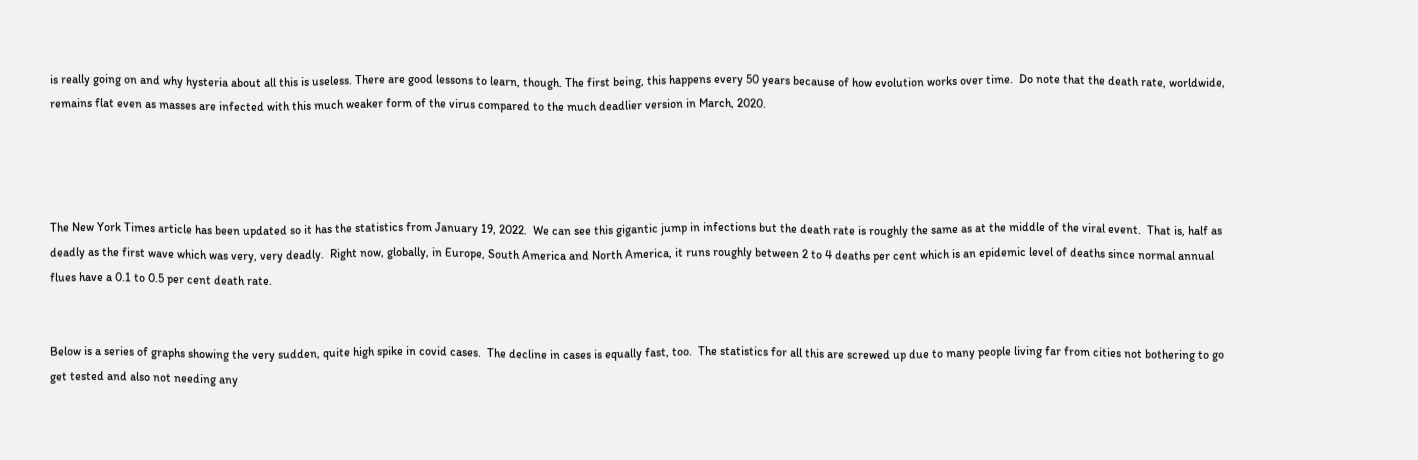is really going on and why hysteria about all this is useless. There are good lessons to learn, though. The first being, this happens every 50 years because of how evolution works over time.  Do note that the death rate, worldwide, remains flat even as masses are infected with this much weaker form of the virus compared to the much deadlier version in March, 2020.




The New York Times article has been updated so it has the statistics from January 19, 2022.  We can see this gigantic jump in infections but the death rate is roughly the same as at the middle of the viral event.  That is, half as deadly as the first wave which was very, very deadly.  Right now, globally, in Europe, South America and North America, it runs roughly between 2 to 4 deaths per cent which is an epidemic level of deaths since normal annual flues have a 0.1 to 0.5 per cent death rate.


Below is a series of graphs showing the very sudden, quite high spike in covid cases.  The decline in cases is equally fast, too.  The statistics for all this are screwed up due to many people living far from cities not bothering to go get tested and also not needing any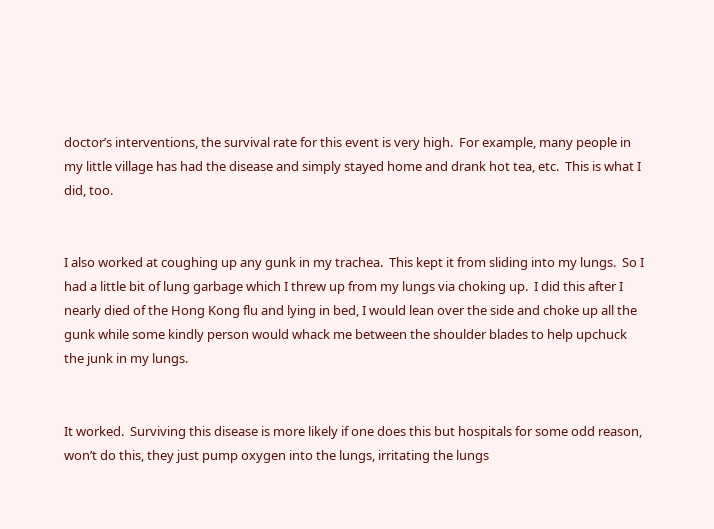doctor’s interventions, the survival rate for this event is very high.  For example, many people in  my little village has had the disease and simply stayed home and drank hot tea, etc.  This is what I did, too.


I also worked at coughing up any gunk in my trachea.  This kept it from sliding into my lungs.  So I had a little bit of lung garbage which I threw up from my lungs via choking up.  I did this after I nearly died of the Hong Kong flu and lying in bed, I would lean over the side and choke up all the gunk while some kindly person would whack me between the shoulder blades to help upchuck the junk in my lungs.


It worked.  Surviving this disease is more likely if one does this but hospitals for some odd reason, won’t do this, they just pump oxygen into the lungs, irritating the lungs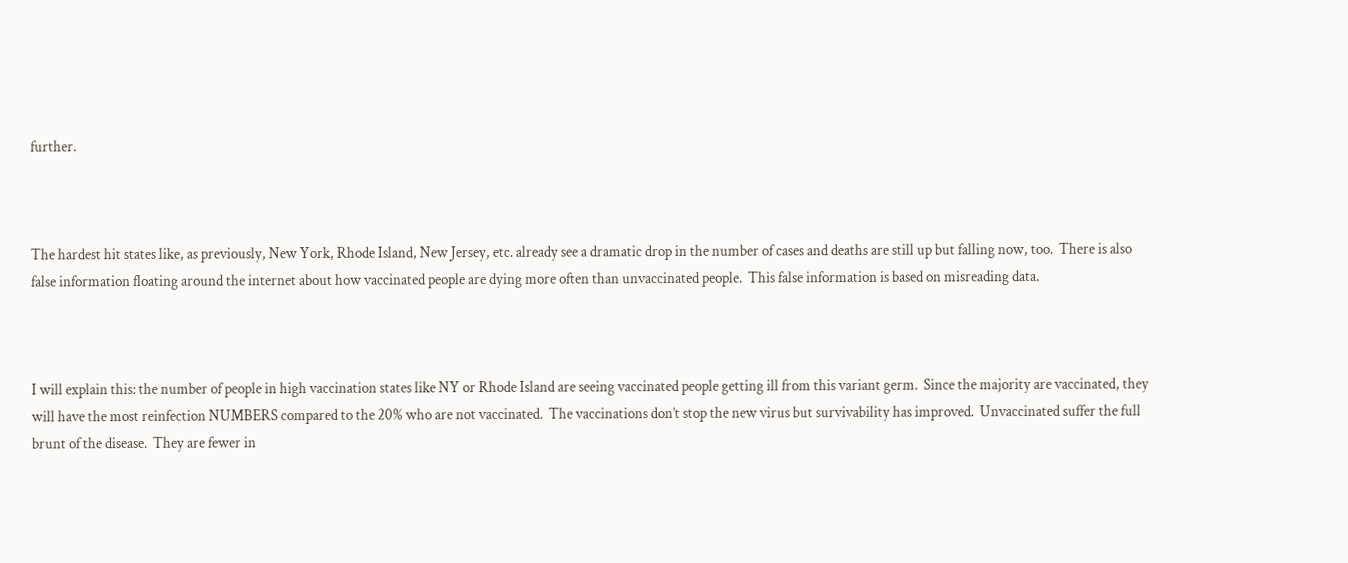further.



The hardest hit states like, as previously, New York, Rhode Island, New Jersey, etc. already see a dramatic drop in the number of cases and deaths are still up but falling now, too.  There is also false information floating around the internet about how vaccinated people are dying more often than unvaccinated people.  This false information is based on misreading data.



I will explain this: the number of people in high vaccination states like NY or Rhode Island are seeing vaccinated people getting ill from this variant germ.  Since the majority are vaccinated, they will have the most reinfection NUMBERS compared to the 20% who are not vaccinated.  The vaccinations don’t stop the new virus but survivability has improved.  Unvaccinated suffer the full brunt of the disease.  They are fewer in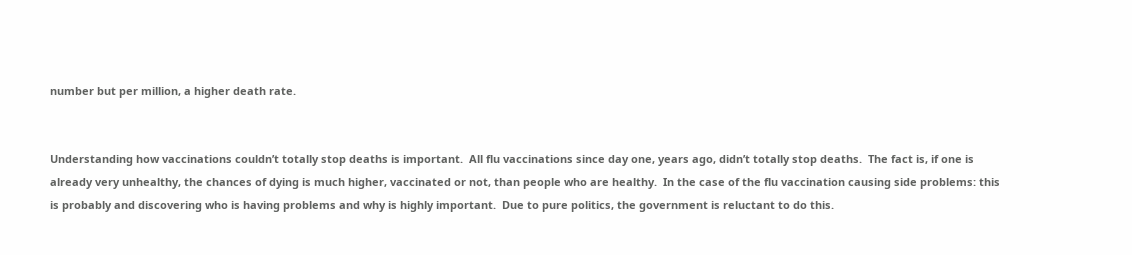number but per million, a higher death rate.


Understanding how vaccinations couldn’t totally stop deaths is important.  All flu vaccinations since day one, years ago, didn’t totally stop deaths.  The fact is, if one is already very unhealthy, the chances of dying is much higher, vaccinated or not, than people who are healthy.  In the case of the flu vaccination causing side problems: this is probably and discovering who is having problems and why is highly important.  Due to pure politics, the government is reluctant to do this.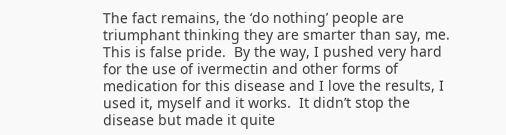The fact remains, the ‘do nothing’ people are triumphant thinking they are smarter than say, me.  This is false pride.  By the way, I pushed very hard for the use of ivermectin and other forms of medication for this disease and I love the results, I used it, myself and it works.  It didn’t stop the disease but made it quite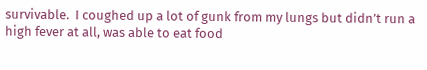survivable.  I coughed up a lot of gunk from my lungs but didn’t run a high fever at all, was able to eat food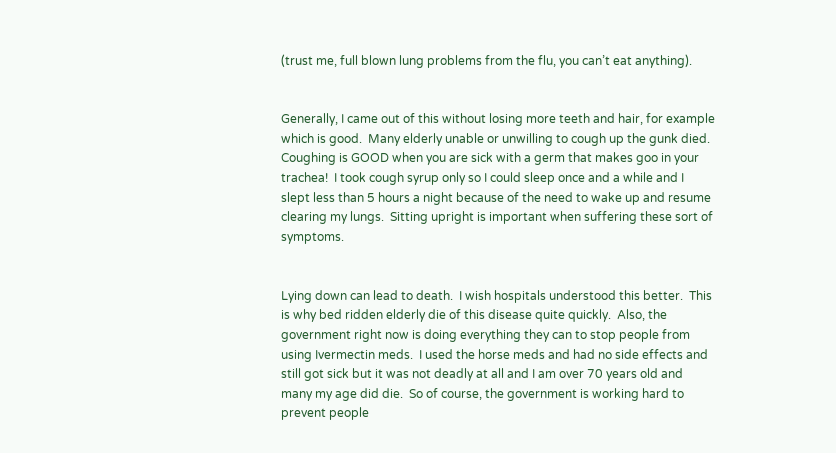(trust me, full blown lung problems from the flu, you can’t eat anything).


Generally, I came out of this without losing more teeth and hair, for example which is good.  Many elderly unable or unwilling to cough up the gunk died.  Coughing is GOOD when you are sick with a germ that makes goo in your trachea!  I took cough syrup only so I could sleep once and a while and I slept less than 5 hours a night because of the need to wake up and resume clearing my lungs.  Sitting upright is important when suffering these sort of symptoms.


Lying down can lead to death.  I wish hospitals understood this better.  This is why bed ridden elderly die of this disease quite quickly.  Also, the government right now is doing everything they can to stop people from using Ivermectin meds.  I used the horse meds and had no side effects and still got sick but it was not deadly at all and I am over 70 years old and many my age did die.  So of course, the government is working hard to prevent people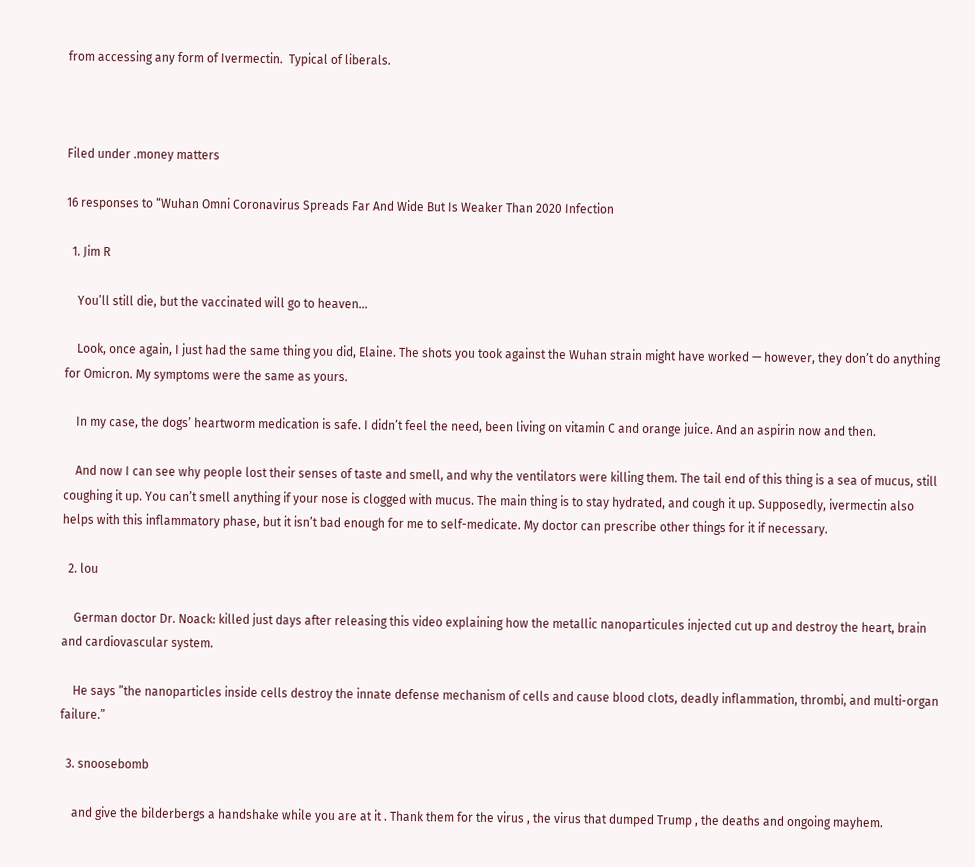from accessing any form of Ivermectin.  Typical of liberals.



Filed under .money matters

16 responses to “Wuhan Omni Coronavirus Spreads Far And Wide But Is Weaker Than 2020 Infection

  1. Jim R

    You’ll still die, but the vaccinated will go to heaven…

    Look, once again, I just had the same thing you did, Elaine. The shots you took against the Wuhan strain might have worked — however, they don’t do anything for Omicron. My symptoms were the same as yours.

    In my case, the dogs’ heartworm medication is safe. I didn’t feel the need, been living on vitamin C and orange juice. And an aspirin now and then.

    And now I can see why people lost their senses of taste and smell, and why the ventilators were killing them. The tail end of this thing is a sea of mucus, still coughing it up. You can’t smell anything if your nose is clogged with mucus. The main thing is to stay hydrated, and cough it up. Supposedly, ivermectin also helps with this inflammatory phase, but it isn’t bad enough for me to self-medicate. My doctor can prescribe other things for it if necessary.

  2. lou

    German doctor Dr. Noack: killed just days after releasing this video explaining how the metallic nanoparticules injected cut up and destroy the heart, brain and cardiovascular system.

    He says ”the nanoparticles inside cells destroy the innate defense mechanism of cells and cause blood clots, deadly inflammation, thrombi, and multi-organ failure.”

  3. snoosebomb

    and give the bilderbergs a handshake while you are at it . Thank them for the virus , the virus that dumped Trump , the deaths and ongoing mayhem.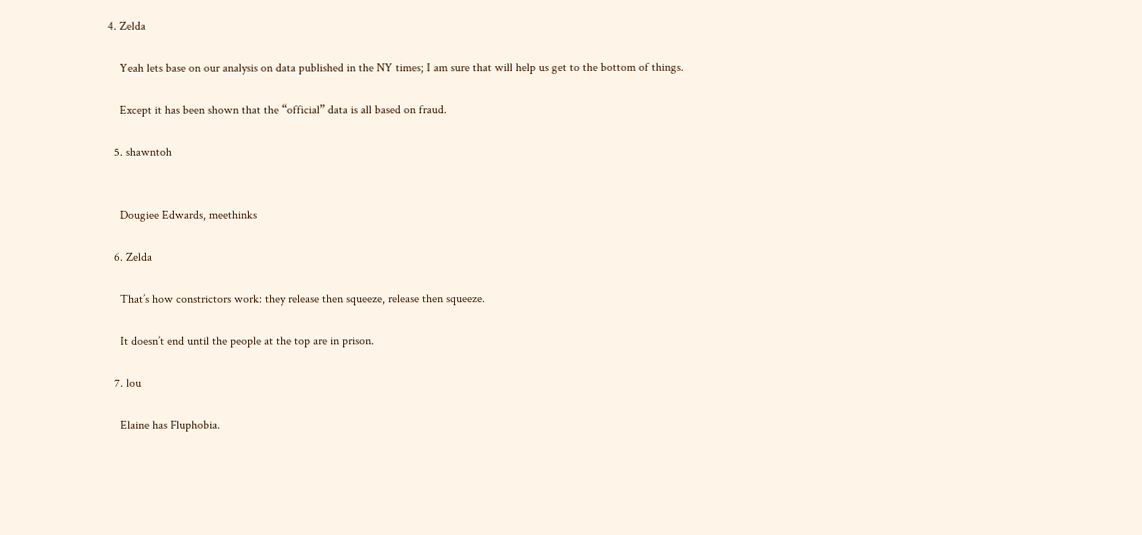4. Zelda

    Yeah lets base on our analysis on data published in the NY times; I am sure that will help us get to the bottom of things.

    Except it has been shown that the “official” data is all based on fraud.

  5. shawntoh


    Dougiee Edwards, meethinks

  6. Zelda

    That’s how constrictors work: they release then squeeze, release then squeeze.

    It doesn’t end until the people at the top are in prison.

  7. lou

    Elaine has Fluphobia.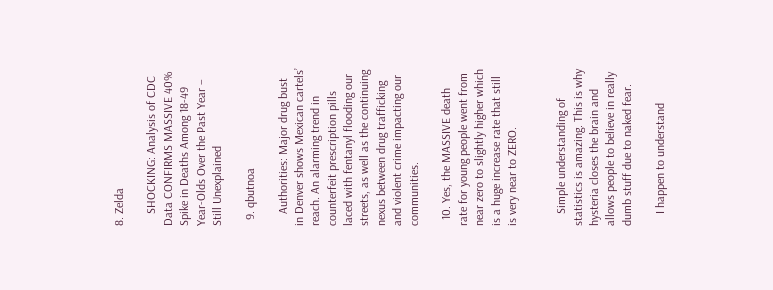8. Zelda

    SHOCKING: Analysis of CDC Data CONFIRMS MASSIVE 40% Spike in Deaths Among 18-49 Year-Olds Over the Past Year – Still Unexplained

  9. qbutnoa

    Authorities: Major drug bust in Denver shows Mexican cartels’ reach. An alarming trend in counterfeit prescription pills laced with fentanyl flooding our streets, as well as the continuing nexus between drug trafficking and violent crime impacting our communities.

  10. Yes, the MASSIVE death rate for young people went from near zero to slightly higher which is a huge increase rate that still is very near to ZERO.


    Simple understanding of statistics is amazing. This is why hysteria closes the brain and allows people to believe in really dumb stuff due to naked fear.

    I happen to understand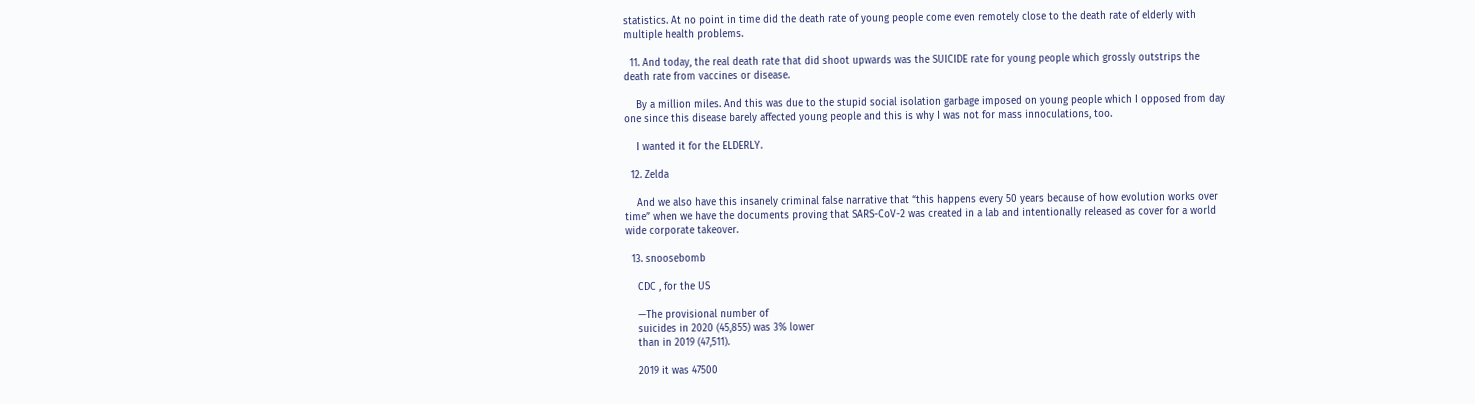statistics. At no point in time did the death rate of young people come even remotely close to the death rate of elderly with multiple health problems.

  11. And today, the real death rate that did shoot upwards was the SUICIDE rate for young people which grossly outstrips the death rate from vaccines or disease.

    By a million miles. And this was due to the stupid social isolation garbage imposed on young people which I opposed from day one since this disease barely affected young people and this is why I was not for mass innoculations, too.

    I wanted it for the ELDERLY.

  12. Zelda

    And we also have this insanely criminal false narrative that “this happens every 50 years because of how evolution works over time” when we have the documents proving that SARS-CoV-2 was created in a lab and intentionally released as cover for a world wide corporate takeover.

  13. snoosebomb

    CDC , for the US

    —The provisional number of
    suicides in 2020 (45,855) was 3% lower
    than in 2019 (47,511).

    2019 it was 47500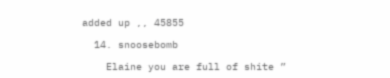added up ,, 45855

  14. snoosebomb

    Elaine you are full of shite ”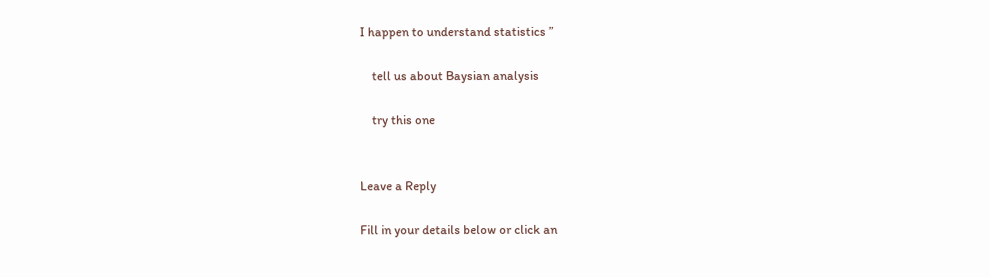I happen to understand statistics ”

    tell us about Baysian analysis

    try this one


Leave a Reply

Fill in your details below or click an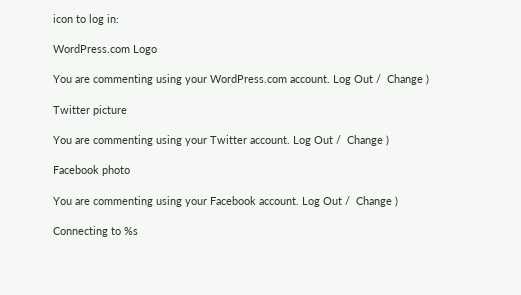icon to log in:

WordPress.com Logo

You are commenting using your WordPress.com account. Log Out /  Change )

Twitter picture

You are commenting using your Twitter account. Log Out /  Change )

Facebook photo

You are commenting using your Facebook account. Log Out /  Change )

Connecting to %s